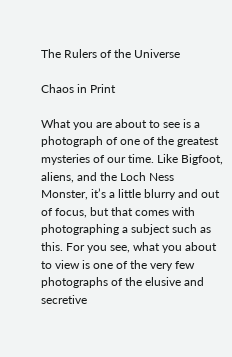The Rulers of the Universe

Chaos in Print

What you are about to see is a photograph of one of the greatest mysteries of our time. Like Bigfoot, aliens, and the Loch Ness Monster, it’s a little blurry and out of focus, but that comes with photographing a subject such as this. For you see, what you about to view is one of the very few photographs of the elusive and secretive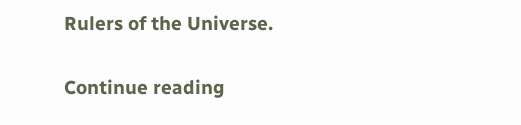Rulers of the Universe.

Continue reading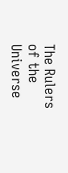The Rulers of the Universe